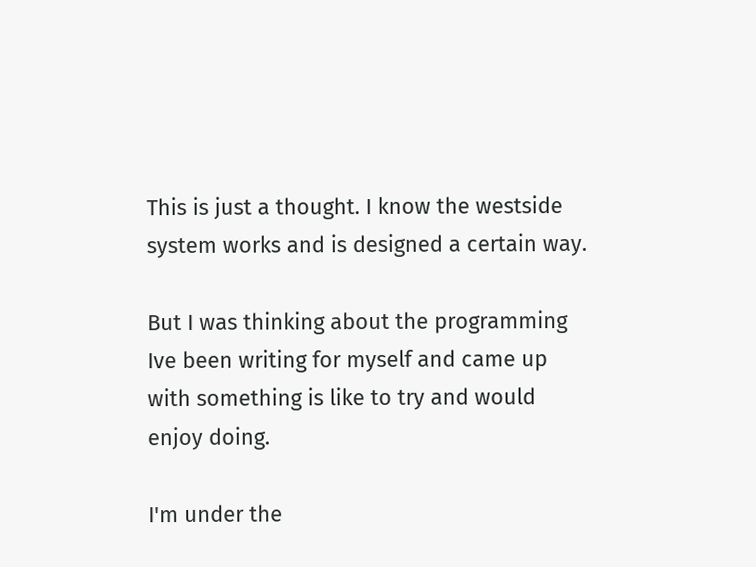This is just a thought. I know the westside system works and is designed a certain way.

But I was thinking about the programming Ive been writing for myself and came up with something is like to try and would enjoy doing.

I'm under the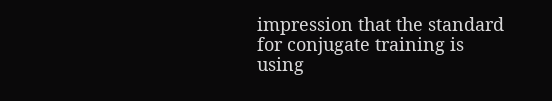impression that the standard for conjugate training is using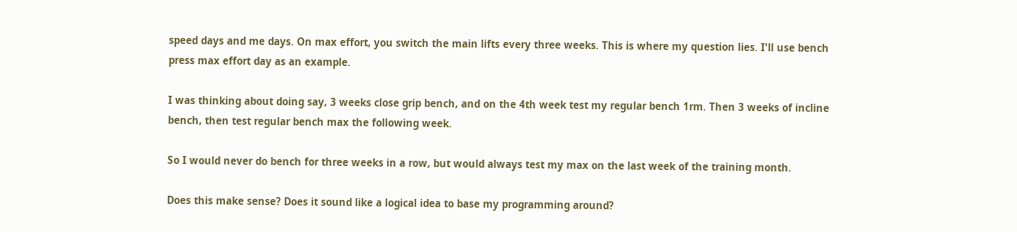speed days and me days. On max effort, you switch the main lifts every three weeks. This is where my question lies. I'll use bench press max effort day as an example.

I was thinking about doing say, 3 weeks close grip bench, and on the 4th week test my regular bench 1rm. Then 3 weeks of incline bench, then test regular bench max the following week.

So I would never do bench for three weeks in a row, but would always test my max on the last week of the training month.

Does this make sense? Does it sound like a logical idea to base my programming around?